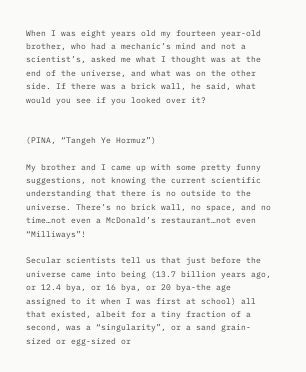When I was eight years old my fourteen year-old brother, who had a mechanic’s mind and not a scientist’s, asked me what I thought was at the end of the universe, and what was on the other side. If there was a brick wall, he said, what would you see if you looked over it?


(PINA, “Tangeh Ye Hormuz”)

My brother and I came up with some pretty funny suggestions, not knowing the current scientific understanding that there is no outside to the universe. There’s no brick wall, no space, and no time…not even a McDonald’s restaurant…not even “Milliways”!

Secular scientists tell us that just before the universe came into being (13.7 billion years ago, or 12.4 bya, or 16 bya, or 20 bya-the age assigned to it when I was first at school) all that existed, albeit for a tiny fraction of a second, was a “singularity”, or a sand grain-sized or egg-sized or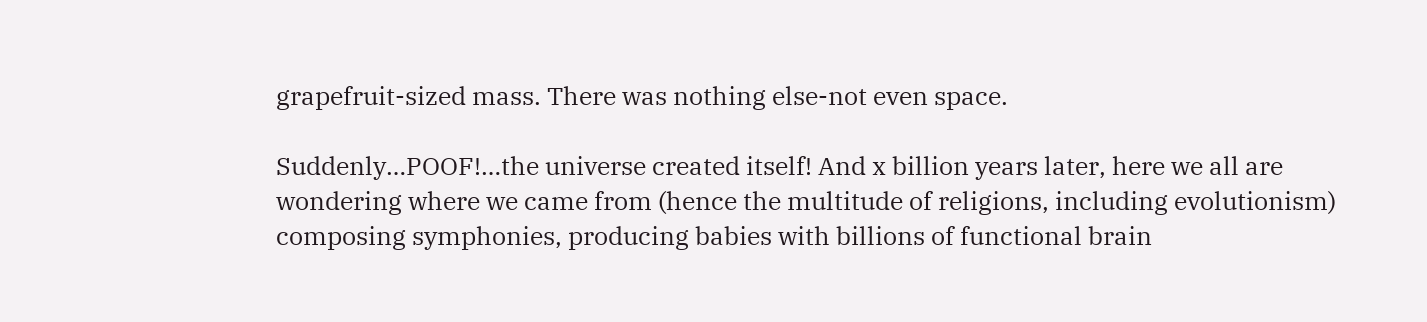grapefruit-sized mass. There was nothing else-not even space.

Suddenly…POOF!…the universe created itself! And x billion years later, here we all are wondering where we came from (hence the multitude of religions, including evolutionism) composing symphonies, producing babies with billions of functional brain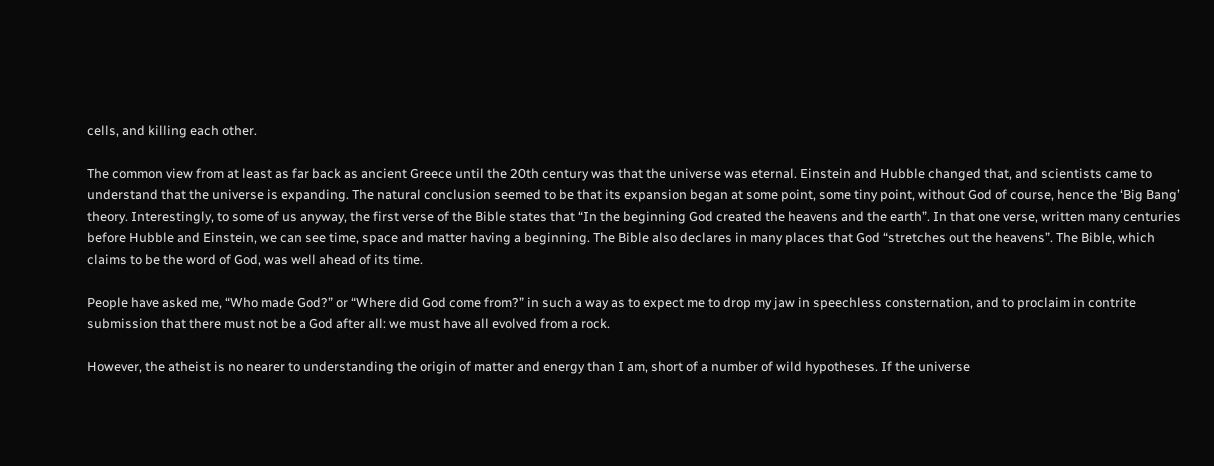cells, and killing each other.

The common view from at least as far back as ancient Greece until the 20th century was that the universe was eternal. Einstein and Hubble changed that, and scientists came to understand that the universe is expanding. The natural conclusion seemed to be that its expansion began at some point, some tiny point, without God of course, hence the ‘Big Bang’ theory. Interestingly, to some of us anyway, the first verse of the Bible states that “In the beginning God created the heavens and the earth”. In that one verse, written many centuries before Hubble and Einstein, we can see time, space and matter having a beginning. The Bible also declares in many places that God “stretches out the heavens”. The Bible, which claims to be the word of God, was well ahead of its time.

People have asked me, “Who made God?” or “Where did God come from?” in such a way as to expect me to drop my jaw in speechless consternation, and to proclaim in contrite submission that there must not be a God after all: we must have all evolved from a rock.

However, the atheist is no nearer to understanding the origin of matter and energy than I am, short of a number of wild hypotheses. If the universe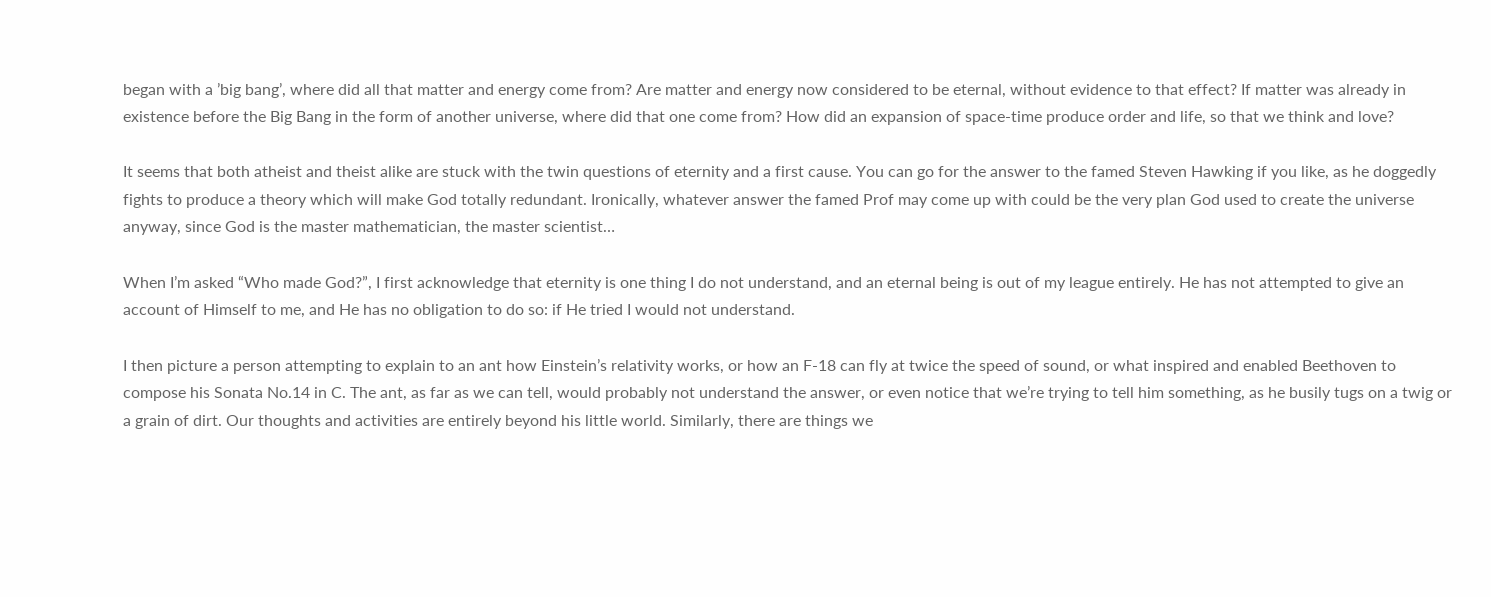began with a ’big bang’, where did all that matter and energy come from? Are matter and energy now considered to be eternal, without evidence to that effect? If matter was already in existence before the Big Bang in the form of another universe, where did that one come from? How did an expansion of space-time produce order and life, so that we think and love?

It seems that both atheist and theist alike are stuck with the twin questions of eternity and a first cause. You can go for the answer to the famed Steven Hawking if you like, as he doggedly fights to produce a theory which will make God totally redundant. Ironically, whatever answer the famed Prof may come up with could be the very plan God used to create the universe anyway, since God is the master mathematician, the master scientist…

When I’m asked “Who made God?”, I first acknowledge that eternity is one thing I do not understand, and an eternal being is out of my league entirely. He has not attempted to give an account of Himself to me, and He has no obligation to do so: if He tried I would not understand.

I then picture a person attempting to explain to an ant how Einstein’s relativity works, or how an F-18 can fly at twice the speed of sound, or what inspired and enabled Beethoven to compose his Sonata No.14 in C. The ant, as far as we can tell, would probably not understand the answer, or even notice that we’re trying to tell him something, as he busily tugs on a twig or a grain of dirt. Our thoughts and activities are entirely beyond his little world. Similarly, there are things we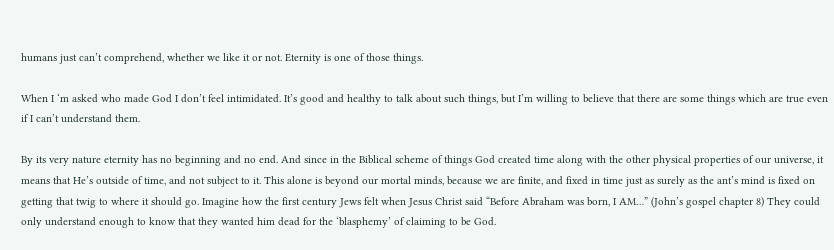humans just can’t comprehend, whether we like it or not. Eternity is one of those things.

When I ‘m asked who made God I don’t feel intimidated. It’s good and healthy to talk about such things, but I’m willing to believe that there are some things which are true even if I can’t understand them.

By its very nature eternity has no beginning and no end. And since in the Biblical scheme of things God created time along with the other physical properties of our universe, it means that He’s outside of time, and not subject to it. This alone is beyond our mortal minds, because we are finite, and fixed in time just as surely as the ant’s mind is fixed on getting that twig to where it should go. Imagine how the first century Jews felt when Jesus Christ said “Before Abraham was born, I AM…” (John’s gospel chapter 8) They could only understand enough to know that they wanted him dead for the ‘blasphemy’ of claiming to be God.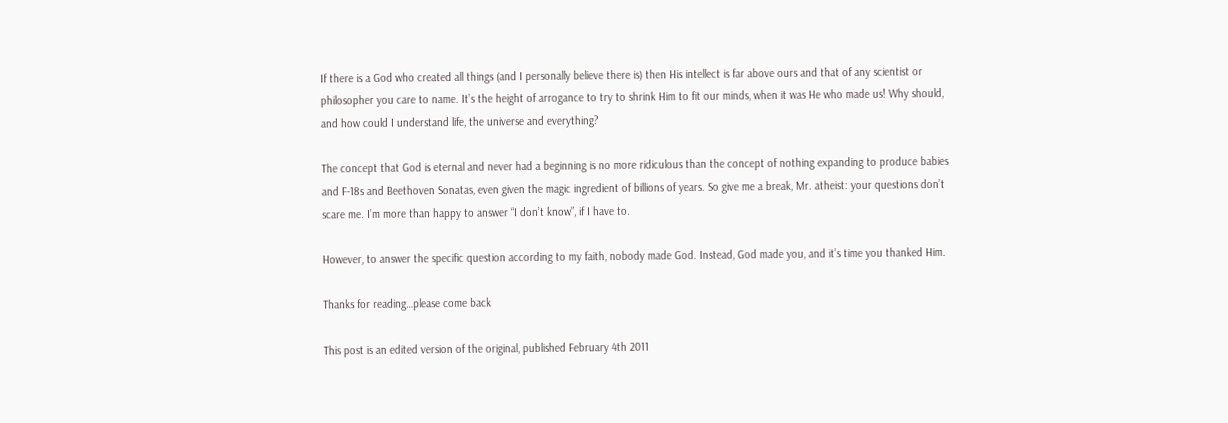If there is a God who created all things (and I personally believe there is) then His intellect is far above ours and that of any scientist or philosopher you care to name. It’s the height of arrogance to try to shrink Him to fit our minds, when it was He who made us! Why should, and how could I understand life, the universe and everything?

The concept that God is eternal and never had a beginning is no more ridiculous than the concept of nothing expanding to produce babies and F-18s and Beethoven Sonatas, even given the magic ingredient of billions of years. So give me a break, Mr. atheist: your questions don’t scare me. I’m more than happy to answer “I don’t know”, if I have to.

However, to answer the specific question according to my faith, nobody made God. Instead, God made you, and it’s time you thanked Him.

Thanks for reading…please come back

This post is an edited version of the original, published February 4th 2011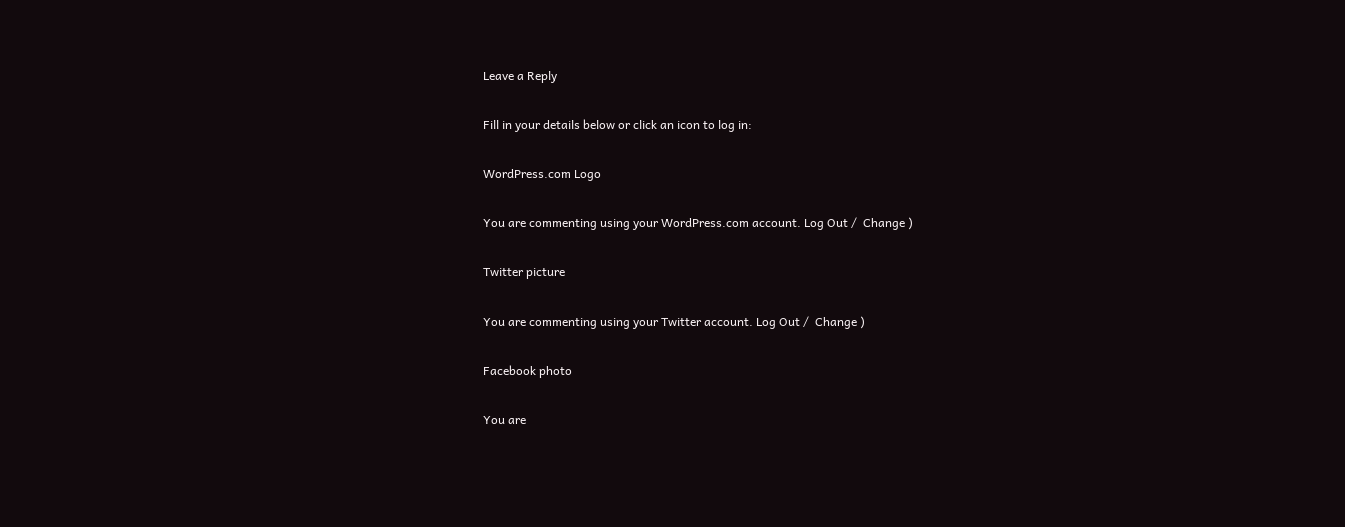Leave a Reply

Fill in your details below or click an icon to log in:

WordPress.com Logo

You are commenting using your WordPress.com account. Log Out /  Change )

Twitter picture

You are commenting using your Twitter account. Log Out /  Change )

Facebook photo

You are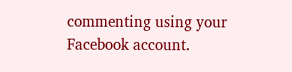commenting using your Facebook account.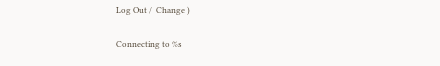Log Out /  Change )

Connecting to %s